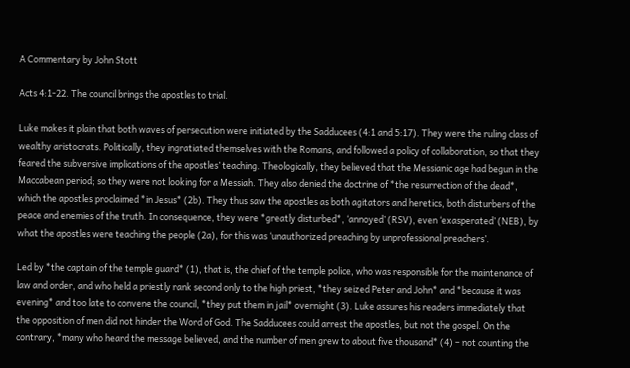A Commentary by John Stott

Acts 4:1-22. The council brings the apostles to trial.

Luke makes it plain that both waves of persecution were initiated by the Sadducees (4:1 and 5:17). They were the ruling class of wealthy aristocrats. Politically, they ingratiated themselves with the Romans, and followed a policy of collaboration, so that they feared the subversive implications of the apostles’ teaching. Theologically, they believed that the Messianic age had begun in the Maccabean period; so they were not looking for a Messiah. They also denied the doctrine of *the resurrection of the dead*, which the apostles proclaimed *in Jesus* (2b). They thus saw the apostles as both agitators and heretics, both disturbers of the peace and enemies of the truth. In consequence, they were *greatly disturbed*, ‘annoyed’ (RSV), even ‘exasperated’ (NEB), by what the apostles were teaching the people (2a), for this was ‘unauthorized preaching by unprofessional preachers’.

Led by *the captain of the temple guard* (1), that is, the chief of the temple police, who was responsible for the maintenance of law and order, and who held a priestly rank second only to the high priest, *they seized Peter and John* and *because it was evening* and too late to convene the council, *they put them in jail* overnight (3). Luke assures his readers immediately that the opposition of men did not hinder the Word of God. The Sadducees could arrest the apostles, but not the gospel. On the contrary, *many who heard the message believed, and the number of men grew to about five thousand* (4) – not counting the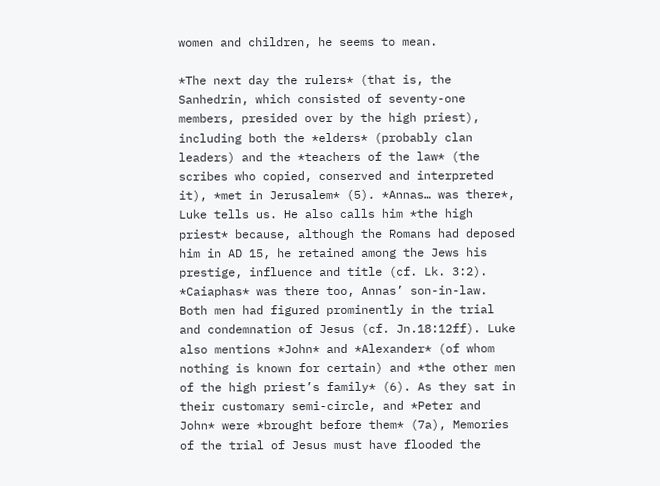women and children, he seems to mean.

*The next day the rulers* (that is, the Sanhedrin, which consisted of seventy-one members, presided over by the high priest), including both the *elders* (probably clan leaders) and the *teachers of the law* (the scribes who copied, conserved and interpreted it), *met in Jerusalem* (5). *Annas… was there*, Luke tells us. He also calls him *the high priest* because, although the Romans had deposed him in AD 15, he retained among the Jews his prestige, influence and title (cf. Lk. 3:2). *Caiaphas* was there too, Annas’ son-in-law. Both men had figured prominently in the trial and condemnation of Jesus (cf. Jn.18:12ff). Luke also mentions *John* and *Alexander* (of whom nothing is known for certain) and *the other men of the high priest’s family* (6). As they sat in their customary semi-circle, and *Peter and John* were *brought before them* (7a), Memories of the trial of Jesus must have flooded the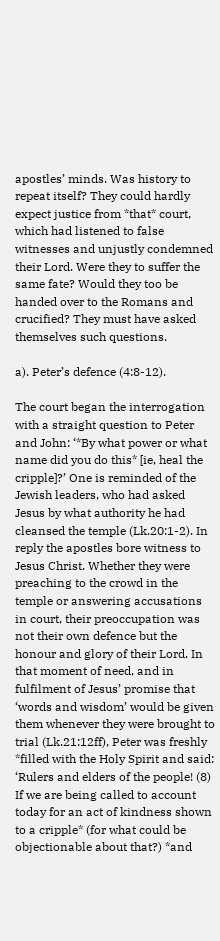apostles’ minds. Was history to repeat itself? They could hardly expect justice from *that* court, which had listened to false witnesses and unjustly condemned their Lord. Were they to suffer the same fate? Would they too be handed over to the Romans and crucified? They must have asked themselves such questions.

a). Peter’s defence (4:8-12).

The court began the interrogation with a straight question to Peter and John: ‘*By what power or what name did you do this* [ie, heal the cripple]?’ One is reminded of the Jewish leaders, who had asked Jesus by what authority he had cleansed the temple (Lk.20:1-2). In reply the apostles bore witness to Jesus Christ. Whether they were preaching to the crowd in the temple or answering accusations in court, their preoccupation was not their own defence but the honour and glory of their Lord. In that moment of need, and in fulfilment of Jesus’ promise that ‘words and wisdom’ would be given them whenever they were brought to trial (Lk.21:12ff), Peter was freshly *filled with the Holy Spirit and said: ‘Rulers and elders of the people! (8) If we are being called to account today for an act of kindness shown to a cripple* (for what could be objectionable about that?) *and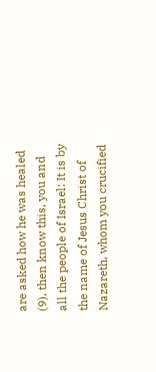are asked how he was healed (9), then know this, you and all the people of Israel: It is by the name of Jesus Christ of Nazareth, whom you crucified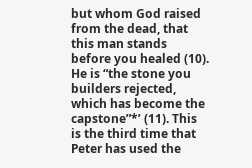but whom God raised from the dead, that this man stands before you healed (10). He is “the stone you builders rejected, which has become the capstone”*’ (11). This is the third time that Peter has used the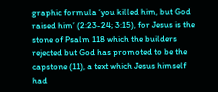graphic formula ‘you killed him, but God raised him’ (2:23-24; 3:15), for Jesus is the stone of Psalm 118 which the builders rejected but God has promoted to be the capstone (11), a text which Jesus himself had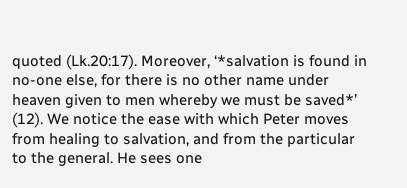quoted (Lk.20:17). Moreover, ‘*salvation is found in no-one else, for there is no other name under heaven given to men whereby we must be saved*’ (12). We notice the ease with which Peter moves from healing to salvation, and from the particular to the general. He sees one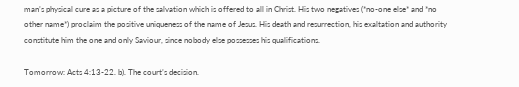man’s physical cure as a picture of the salvation which is offered to all in Christ. His two negatives (*no-one else* and *no other name*) proclaim the positive uniqueness of the name of Jesus. His death and resurrection, his exaltation and authority constitute him the one and only Saviour, since nobody else possesses his qualifications.

Tomorrow: Acts 4:13-22. b). The court’s decision.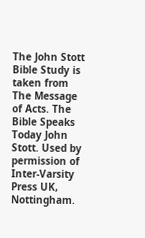The John Stott Bible Study is taken from The Message of Acts. The Bible Speaks Today John Stott. Used by permission of Inter-Varsity Press UK, Nottingham.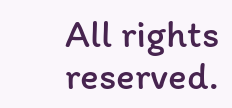All rights reserved.